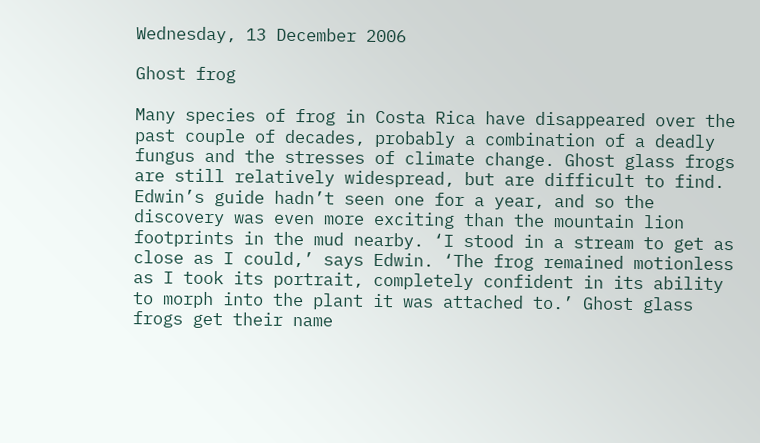Wednesday, 13 December 2006

Ghost frog

Many species of frog in Costa Rica have disappeared over the past couple of decades, probably a combination of a deadly fungus and the stresses of climate change. Ghost glass frogs are still relatively widespread, but are difficult to find. Edwin’s guide hadn’t seen one for a year, and so the discovery was even more exciting than the mountain lion footprints in the mud nearby. ‘I stood in a stream to get as close as I could,’ says Edwin. ‘The frog remained motionless as I took its portrait, completely confident in its ability to morph into the plant it was attached to.’ Ghost glass frogs get their name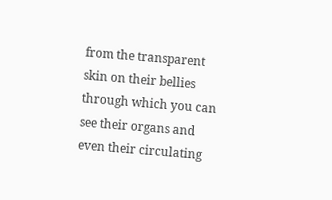from the transparent skin on their bellies through which you can see their organs and even their circulating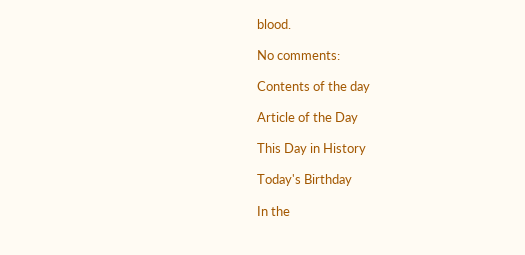blood.

No comments:

Contents of the day

Article of the Day

This Day in History

Today's Birthday

In the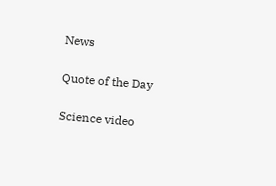News

Quote of the Day

Science video